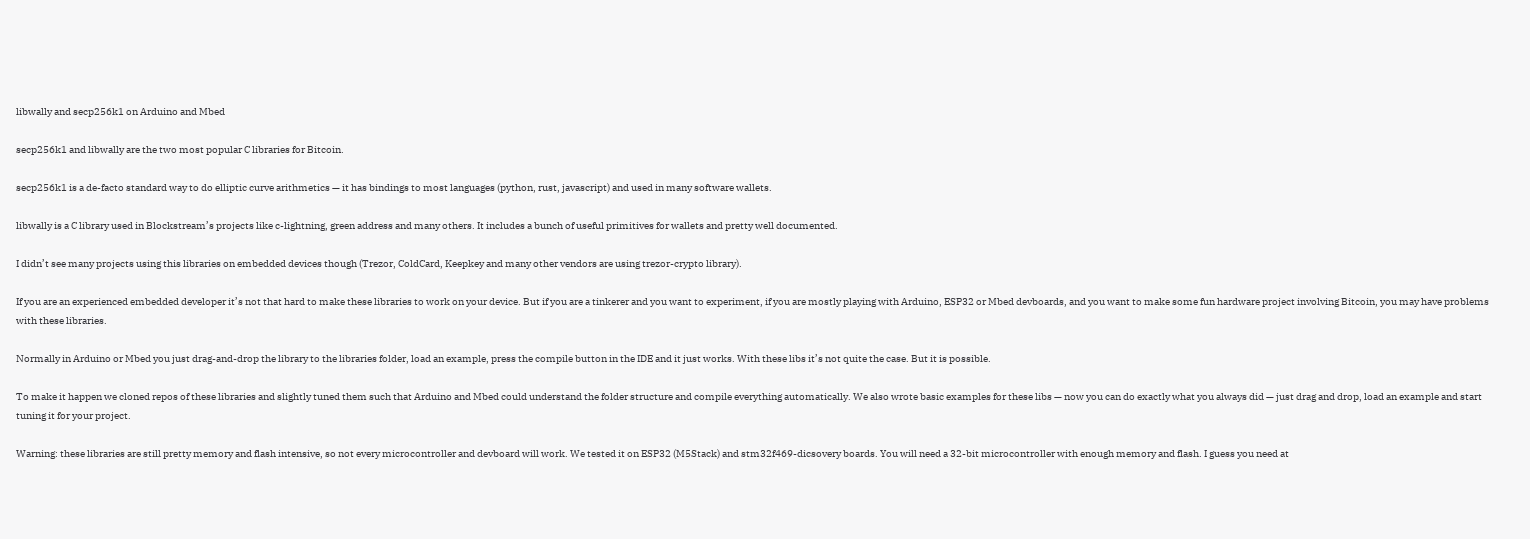libwally and secp256k1 on Arduino and Mbed

secp256k1 and libwally are the two most popular C libraries for Bitcoin.

secp256k1 is a de-facto standard way to do elliptic curve arithmetics — it has bindings to most languages (python, rust, javascript) and used in many software wallets.

libwally is a C library used in Blockstream’s projects like c-lightning, green address and many others. It includes a bunch of useful primitives for wallets and pretty well documented.

I didn’t see many projects using this libraries on embedded devices though (Trezor, ColdCard, Keepkey and many other vendors are using trezor-crypto library).

If you are an experienced embedded developer it’s not that hard to make these libraries to work on your device. But if you are a tinkerer and you want to experiment, if you are mostly playing with Arduino, ESP32 or Mbed devboards, and you want to make some fun hardware project involving Bitcoin, you may have problems with these libraries.

Normally in Arduino or Mbed you just drag-and-drop the library to the libraries folder, load an example, press the compile button in the IDE and it just works. With these libs it’s not quite the case. But it is possible.

To make it happen we cloned repos of these libraries and slightly tuned them such that Arduino and Mbed could understand the folder structure and compile everything automatically. We also wrote basic examples for these libs — now you can do exactly what you always did — just drag and drop, load an example and start tuning it for your project.

Warning: these libraries are still pretty memory and flash intensive, so not every microcontroller and devboard will work. We tested it on ESP32 (M5Stack) and stm32f469-dicsovery boards. You will need a 32-bit microcontroller with enough memory and flash. I guess you need at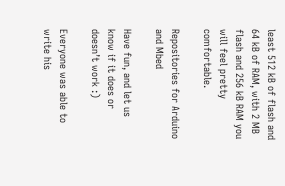least 512 kB of flash and 64 kB of RAM, with 2 MB flash and 256 kB RAM you will feel pretty comfortable.

Repositories for Arduino and Mbed

Have fun, and let us know if it does or doesn’t work :)

Everyone was able to write his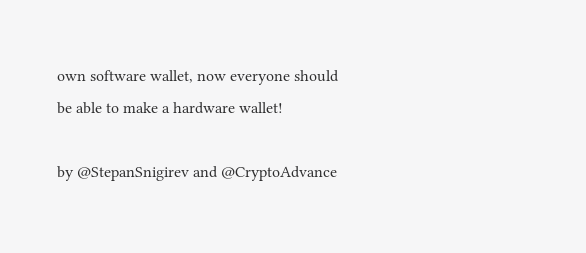own software wallet, now everyone should be able to make a hardware wallet!

by @StepanSnigirev and @CryptoAdvance